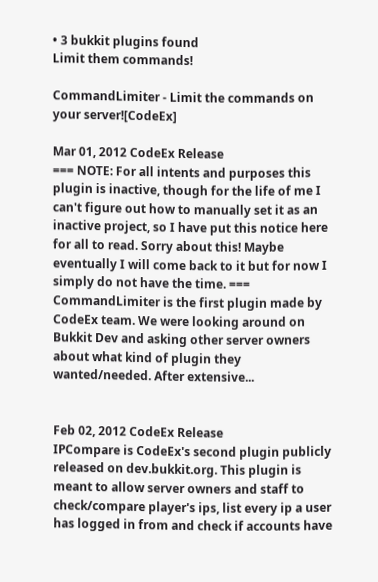• 3 bukkit plugins found
Limit them commands!

CommandLimiter - Limit the commands on your server![CodeEx]

Mar 01, 2012 CodeEx Release
=== NOTE: For all intents and purposes this plugin is inactive, though for the life of me I can't figure out how to manually set it as an inactive project, so I have put this notice here for all to read. Sorry about this! Maybe eventually I will come back to it but for now I simply do not have the time. === CommandLimiter is the first plugin made by CodeEx team. We were looking around on Bukkit Dev and asking other server owners about what kind of plugin they wanted/needed. After extensive...


Feb 02, 2012 CodeEx Release
IPCompare is CodeEx's second plugin publicly released on dev.bukkit.org. This plugin is meant to allow server owners and staff to check/compare player's ips, list every ip a user has logged in from and check if accounts have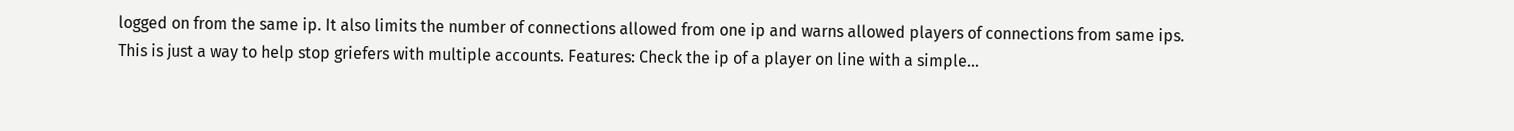logged on from the same ip. It also limits the number of connections allowed from one ip and warns allowed players of connections from same ips. This is just a way to help stop griefers with multiple accounts. Features: Check the ip of a player on line with a simple...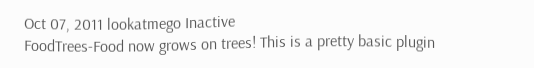Oct 07, 2011 lookatmego Inactive
FoodTrees-Food now grows on trees! This is a pretty basic plugin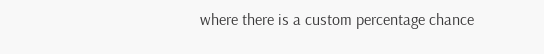where there is a custom percentage chance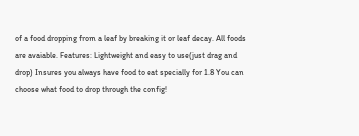of a food dropping from a leaf by breaking it or leaf decay. All foods are avaiable. Features: Lightweight and easy to use(just drag and drop) Insures you always have food to eat specially for 1.8 You can choose what food to drop through the config!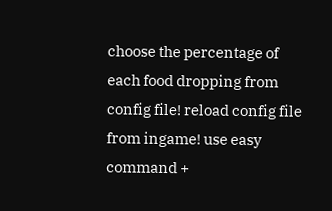choose the percentage of each food dropping from config file! reload config file from ingame! use easy command +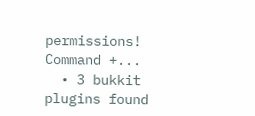permissions! Command +...
  • 3 bukkit plugins found